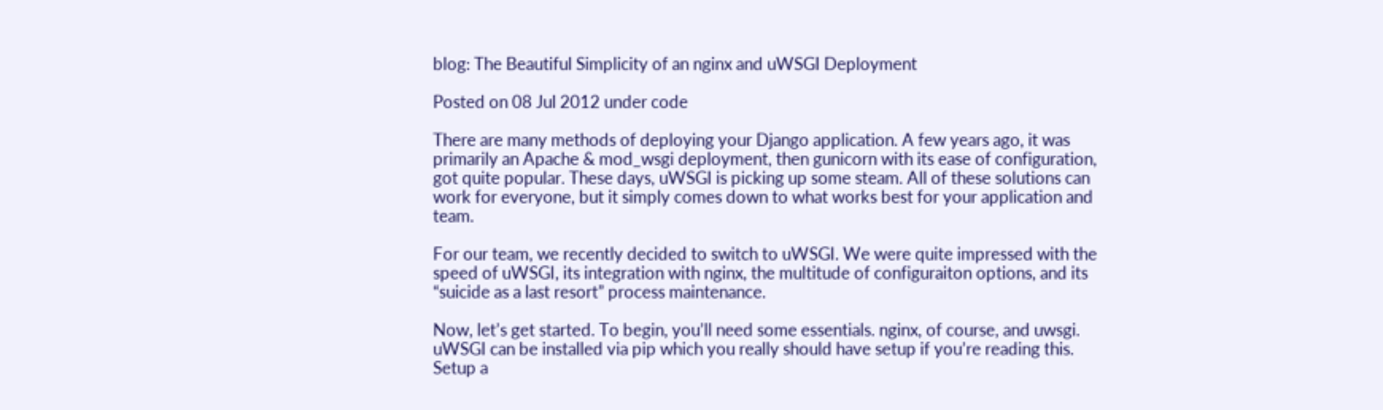blog: The Beautiful Simplicity of an nginx and uWSGI Deployment

Posted on 08 Jul 2012 under code

There are many methods of deploying your Django application. A few years ago, it was primarily an Apache & mod_wsgi deployment, then gunicorn with its ease of configuration, got quite popular. These days, uWSGI is picking up some steam. All of these solutions can work for everyone, but it simply comes down to what works best for your application and team.

For our team, we recently decided to switch to uWSGI. We were quite impressed with the speed of uWSGI, its integration with nginx, the multitude of configuraiton options, and its “suicide as a last resort” process maintenance.

Now, let’s get started. To begin, you’ll need some essentials. nginx, of course, and uwsgi. uWSGI can be installed via pip which you really should have setup if you’re reading this. Setup a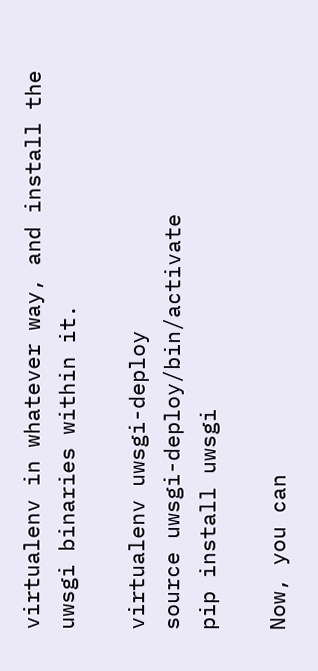virtualenv in whatever way, and install the uwsgi binaries within it.

virtualenv uwsgi-deploy
source uwsgi-deploy/bin/activate
pip install uwsgi

Now, you can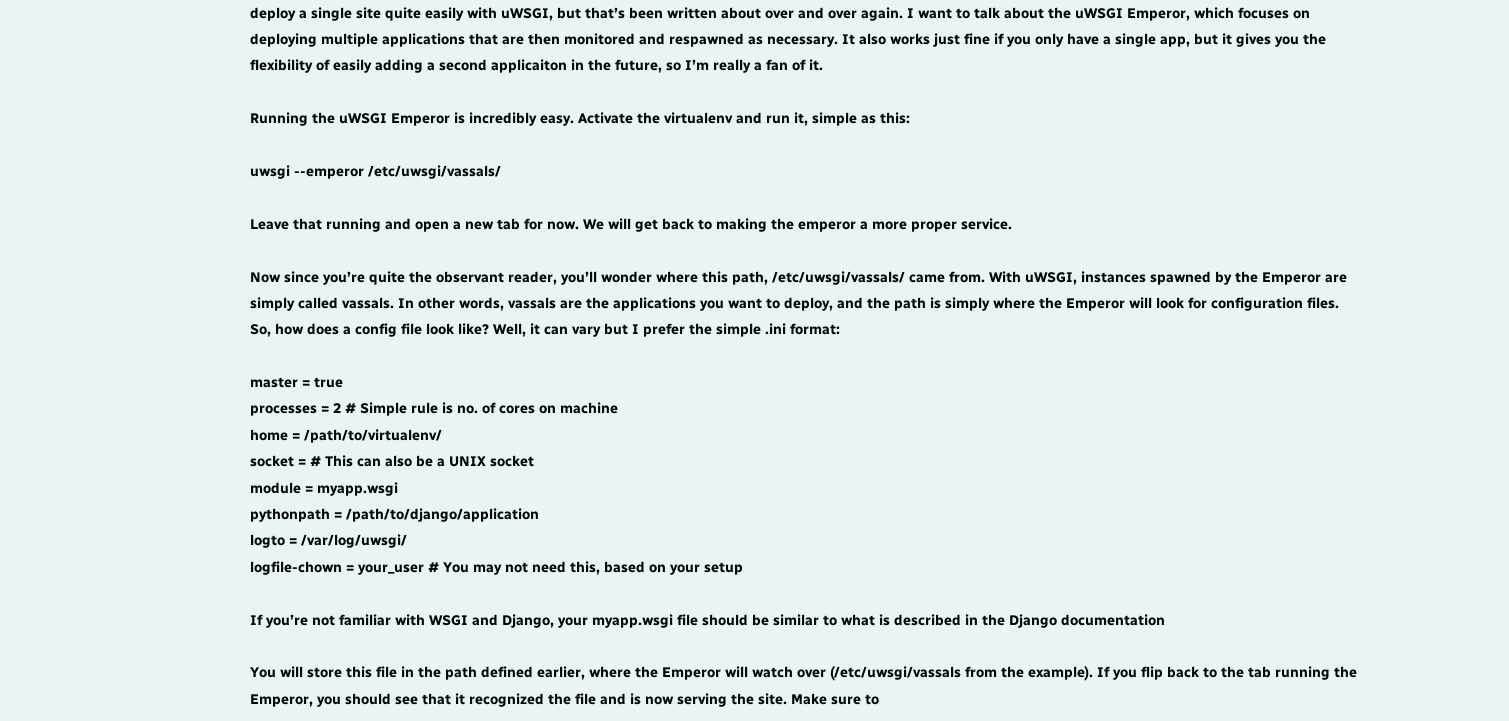deploy a single site quite easily with uWSGI, but that’s been written about over and over again. I want to talk about the uWSGI Emperor, which focuses on deploying multiple applications that are then monitored and respawned as necessary. It also works just fine if you only have a single app, but it gives you the flexibility of easily adding a second applicaiton in the future, so I’m really a fan of it.

Running the uWSGI Emperor is incredibly easy. Activate the virtualenv and run it, simple as this:

uwsgi --emperor /etc/uwsgi/vassals/

Leave that running and open a new tab for now. We will get back to making the emperor a more proper service.

Now since you’re quite the observant reader, you’ll wonder where this path, /etc/uwsgi/vassals/ came from. With uWSGI, instances spawned by the Emperor are simply called vassals. In other words, vassals are the applications you want to deploy, and the path is simply where the Emperor will look for configuration files. So, how does a config file look like? Well, it can vary but I prefer the simple .ini format:

master = true
processes = 2 # Simple rule is no. of cores on machine
home = /path/to/virtualenv/
socket = # This can also be a UNIX socket
module = myapp.wsgi
pythonpath = /path/to/django/application
logto = /var/log/uwsgi/
logfile-chown = your_user # You may not need this, based on your setup

If you’re not familiar with WSGI and Django, your myapp.wsgi file should be similar to what is described in the Django documentation

You will store this file in the path defined earlier, where the Emperor will watch over (/etc/uwsgi/vassals from the example). If you flip back to the tab running the Emperor, you should see that it recognized the file and is now serving the site. Make sure to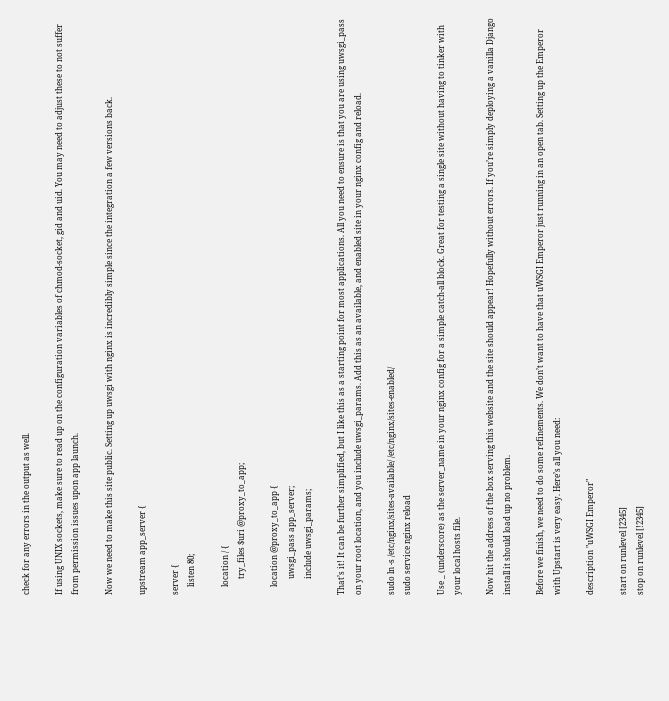check for any errors in the output as well.

If using UNIX sockets, make sure to read up on the configuration variables of chmod-socket, gid and uid. You may need to adjust these to not suffer from permission issues upon app launch.

Now we need to make this site public. Setting up uwsgi with nginx is incredibly simple since the integration a few versions back.

upstream app_server {

server {
    listen 80;

    location / {
        try_files $uri @proxy_to_app;

    location @proxy_to_app {
        uwsgi_pass app_server;
        include uwsgi_params;

That’s it! It can be further simplified, but I like this as a starting point for most applications. All you need to ensure is that you are using uwsgi_pass on your root location, and you include uwsgi_params. Add this as an available, and enabled site in your nginx config and reload.

sudo ln -s /etc/nginx/sites-available/ /etc/nginx/sites-enabled/
sudo service nginx reload

Use _ (underscore) as the server_name in your nginx config for a simple catch-all block. Great for testing a single site without having to tinker with your local hosts file.

Now hit the address of the box serving this website and the site should appear! Hopefully without errors. If you’re simply deploying a vanilla Django install it should load up no problem.

Before we finish, we need to do some refinements. We don’t want to have that uWSGI Emperor just running in an open tab. Setting up the Emperor with Upstart is very easy. Here’s all you need:

description "uWSGI Emperor"

start on runlevel [2345]
stop on runlevel [!2345]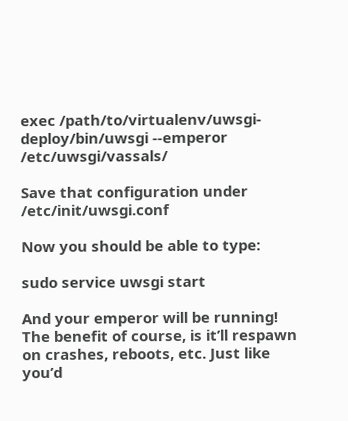exec /path/to/virtualenv/uwsgi-deploy/bin/uwsgi --emperor /etc/uwsgi/vassals/

Save that configuration under /etc/init/uwsgi.conf

Now you should be able to type:

sudo service uwsgi start

And your emperor will be running! The benefit of course, is it’ll respawn on crashes, reboots, etc. Just like you’d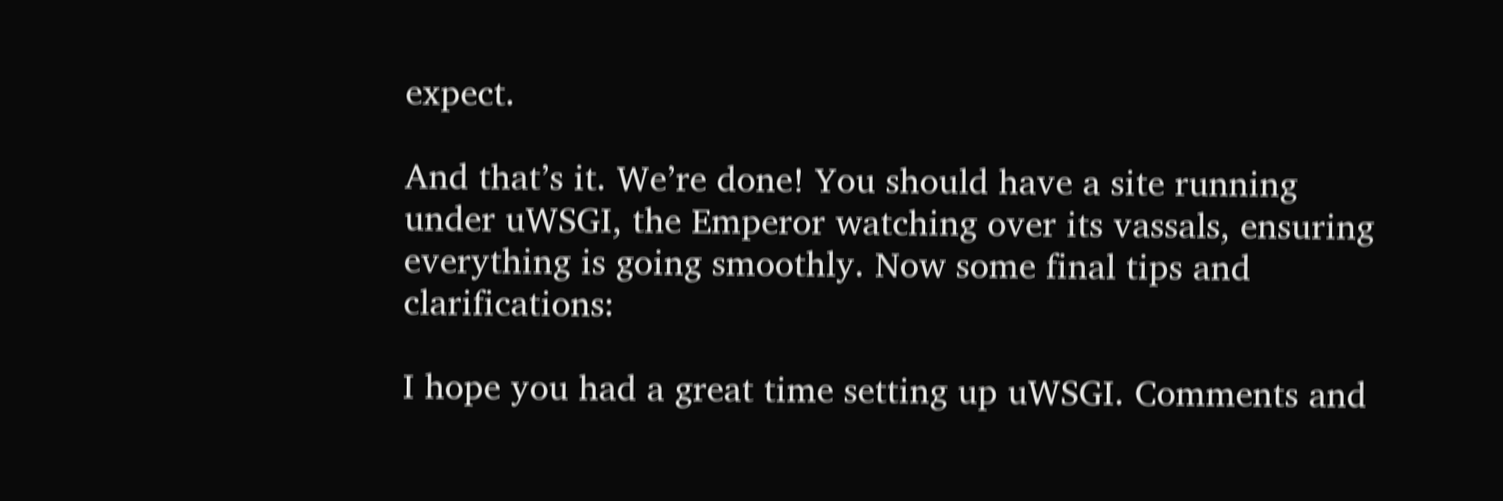expect.

And that’s it. We’re done! You should have a site running under uWSGI, the Emperor watching over its vassals, ensuring everything is going smoothly. Now some final tips and clarifications:

I hope you had a great time setting up uWSGI. Comments and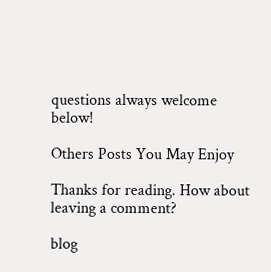questions always welcome below!

Others Posts You May Enjoy

Thanks for reading. How about leaving a comment?

blog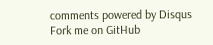comments powered by Disqus
Fork me on GitHub